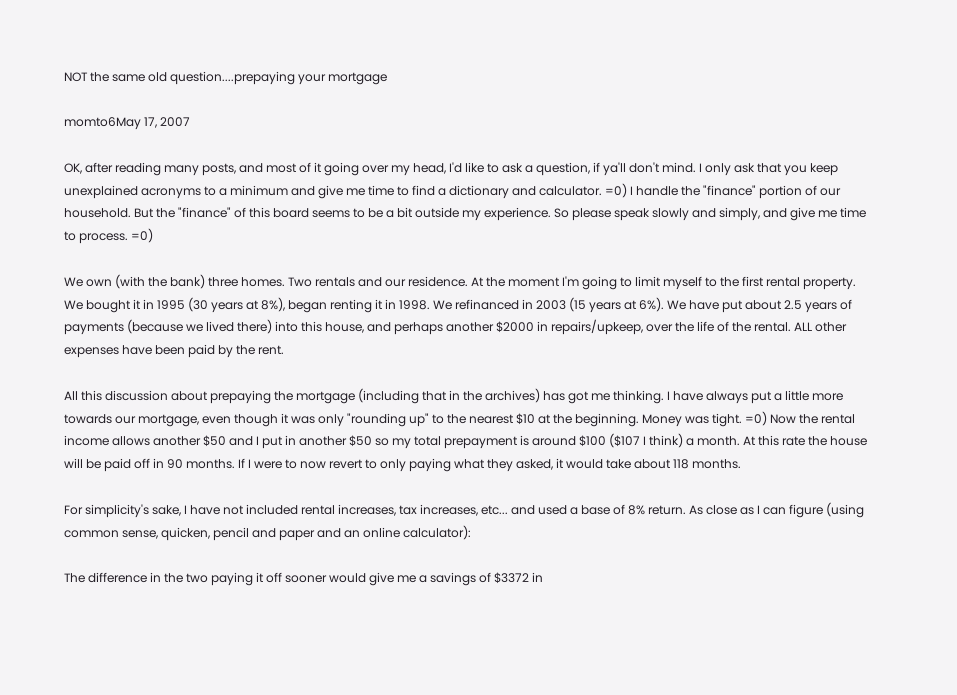NOT the same old question....prepaying your mortgage

momto6May 17, 2007

OK, after reading many posts, and most of it going over my head, I'd like to ask a question, if ya'll don't mind. I only ask that you keep unexplained acronyms to a minimum and give me time to find a dictionary and calculator. =0) I handle the "finance" portion of our household. But the "finance" of this board seems to be a bit outside my experience. So please speak slowly and simply, and give me time to process. =0)

We own (with the bank) three homes. Two rentals and our residence. At the moment I'm going to limit myself to the first rental property. We bought it in 1995 (30 years at 8%), began renting it in 1998. We refinanced in 2003 (15 years at 6%). We have put about 2.5 years of payments (because we lived there) into this house, and perhaps another $2000 in repairs/upkeep, over the life of the rental. ALL other expenses have been paid by the rent.

All this discussion about prepaying the mortgage (including that in the archives) has got me thinking. I have always put a little more towards our mortgage, even though it was only "rounding up" to the nearest $10 at the beginning. Money was tight. =0) Now the rental income allows another $50 and I put in another $50 so my total prepayment is around $100 ($107 I think) a month. At this rate the house will be paid off in 90 months. If I were to now revert to only paying what they asked, it would take about 118 months.

For simplicity's sake, I have not included rental increases, tax increases, etc... and used a base of 8% return. As close as I can figure (using common sense, quicken, pencil and paper and an online calculator):

The difference in the two paying it off sooner would give me a savings of $3372 in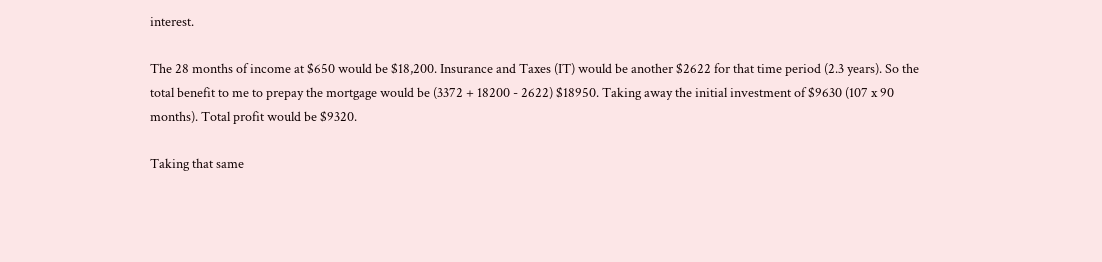interest.

The 28 months of income at $650 would be $18,200. Insurance and Taxes (IT) would be another $2622 for that time period (2.3 years). So the total benefit to me to prepay the mortgage would be (3372 + 18200 - 2622) $18950. Taking away the initial investment of $9630 (107 x 90 months). Total profit would be $9320.

Taking that same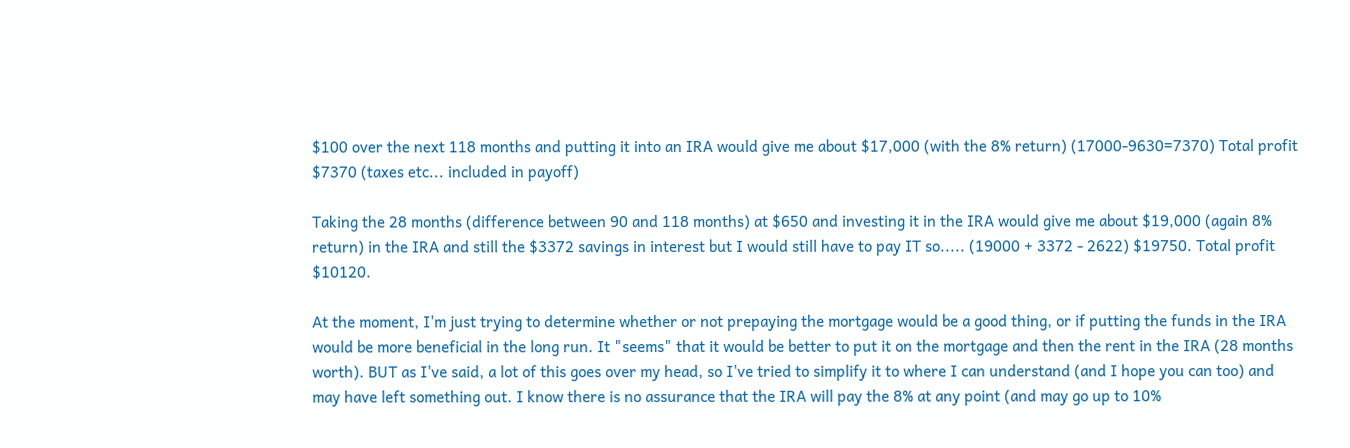$100 over the next 118 months and putting it into an IRA would give me about $17,000 (with the 8% return) (17000-9630=7370) Total profit $7370 (taxes etc... included in payoff)

Taking the 28 months (difference between 90 and 118 months) at $650 and investing it in the IRA would give me about $19,000 (again 8% return) in the IRA and still the $3372 savings in interest but I would still have to pay IT so..... (19000 + 3372 - 2622) $19750. Total profit $10120.

At the moment, I'm just trying to determine whether or not prepaying the mortgage would be a good thing, or if putting the funds in the IRA would be more beneficial in the long run. It "seems" that it would be better to put it on the mortgage and then the rent in the IRA (28 months worth). BUT as I've said, a lot of this goes over my head, so I've tried to simplify it to where I can understand (and I hope you can too) and may have left something out. I know there is no assurance that the IRA will pay the 8% at any point (and may go up to 10%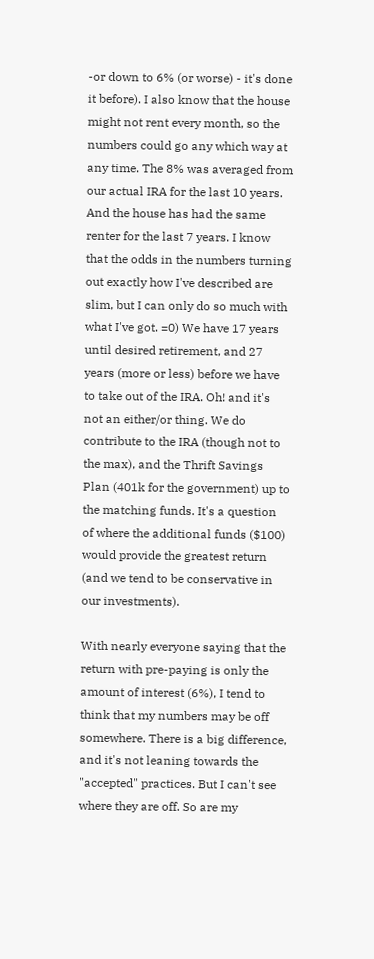-or down to 6% (or worse) - it's done it before). I also know that the house might not rent every month, so the numbers could go any which way at any time. The 8% was averaged from our actual IRA for the last 10 years. And the house has had the same renter for the last 7 years. I know that the odds in the numbers turning out exactly how I've described are slim, but I can only do so much with what I've got. =0) We have 17 years until desired retirement, and 27 years (more or less) before we have to take out of the IRA. Oh! and it's not an either/or thing. We do contribute to the IRA (though not to the max), and the Thrift Savings Plan (401k for the government) up to the matching funds. It's a question of where the additional funds ($100) would provide the greatest return (and we tend to be conservative in our investments).

With nearly everyone saying that the return with pre-paying is only the amount of interest (6%), I tend to think that my numbers may be off somewhere. There is a big difference, and it's not leaning towards the "accepted" practices. But I can't see where they are off. So are my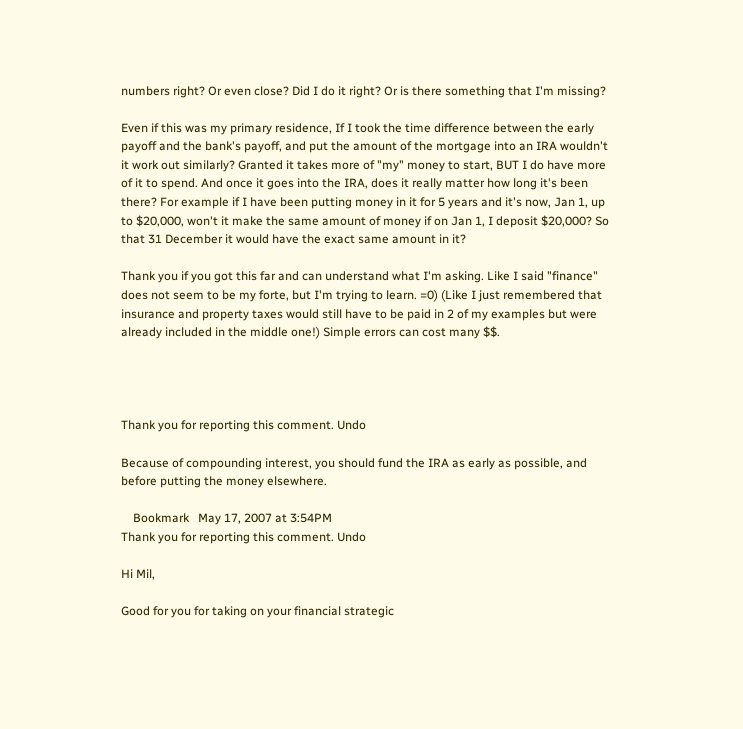numbers right? Or even close? Did I do it right? Or is there something that I'm missing?

Even if this was my primary residence, If I took the time difference between the early payoff and the bank's payoff, and put the amount of the mortgage into an IRA wouldn't it work out similarly? Granted it takes more of "my" money to start, BUT I do have more of it to spend. And once it goes into the IRA, does it really matter how long it's been there? For example if I have been putting money in it for 5 years and it's now, Jan 1, up to $20,000, won't it make the same amount of money if on Jan 1, I deposit $20,000? So that 31 December it would have the exact same amount in it?

Thank you if you got this far and can understand what I'm asking. Like I said "finance" does not seem to be my forte, but I'm trying to learn. =0) (Like I just remembered that insurance and property taxes would still have to be paid in 2 of my examples but were already included in the middle one!) Simple errors can cost many $$.




Thank you for reporting this comment. Undo

Because of compounding interest, you should fund the IRA as early as possible, and before putting the money elsewhere.

    Bookmark   May 17, 2007 at 3:54PM
Thank you for reporting this comment. Undo

Hi Mil,

Good for you for taking on your financial strategic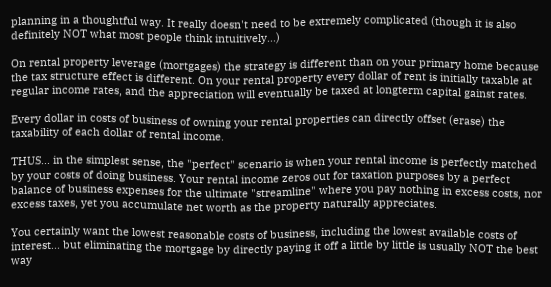planning in a thoughtful way. It really doesn't need to be extremely complicated (though it is also definitely NOT what most people think intuitively...)

On rental property leverage (mortgages) the strategy is different than on your primary home because the tax structure effect is different. On your rental property every dollar of rent is initially taxable at regular income rates, and the appreciation will eventually be taxed at longterm capital gainst rates.

Every dollar in costs of business of owning your rental properties can directly offset (erase) the taxability of each dollar of rental income.

THUS... in the simplest sense, the "perfect" scenario is when your rental income is perfectly matched by your costs of doing business. Your rental income zeros out for taxation purposes by a perfect balance of business expenses for the ultimate "streamline" where you pay nothing in excess costs, nor excess taxes, yet you accumulate net worth as the property naturally appreciates.

You certainly want the lowest reasonable costs of business, including the lowest available costs of interest... but eliminating the mortgage by directly paying it off a little by little is usually NOT the best way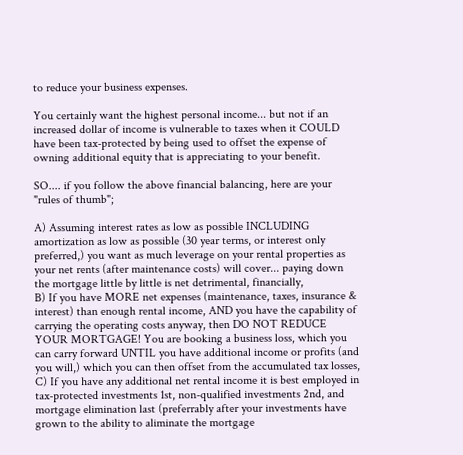to reduce your business expenses.

You certainly want the highest personal income... but not if an increased dollar of income is vulnerable to taxes when it COULD have been tax-protected by being used to offset the expense of owning additional equity that is appreciating to your benefit.

SO.... if you follow the above financial balancing, here are your "rules of thumb";

A) Assuming interest rates as low as possible INCLUDING amortization as low as possible (30 year terms, or interest only preferred,) you want as much leverage on your rental properties as your net rents (after maintenance costs) will cover... paying down the mortgage little by little is net detrimental, financially,
B) If you have MORE net expenses (maintenance, taxes, insurance & interest) than enough rental income, AND you have the capability of carrying the operating costs anyway, then DO NOT REDUCE YOUR MORTGAGE! You are booking a business loss, which you can carry forward UNTIL you have additional income or profits (and you will,) which you can then offset from the accumulated tax losses,
C) If you have any additional net rental income it is best employed in tax-protected investments 1st, non-qualified investments 2nd, and mortgage elimination last (preferrably after your investments have grown to the ability to aliminate the mortgage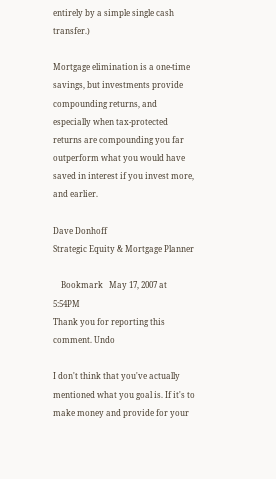entirely by a simple single cash transfer.)

Mortgage elimination is a one-time savings, but investments provide compounding returns, and especially when tax-protected returns are compounding you far outperform what you would have saved in interest if you invest more, and earlier.

Dave Donhoff
Strategic Equity & Mortgage Planner

    Bookmark   May 17, 2007 at 5:54PM
Thank you for reporting this comment. Undo

I don't think that you've actually mentioned what you goal is. If it's to make money and provide for your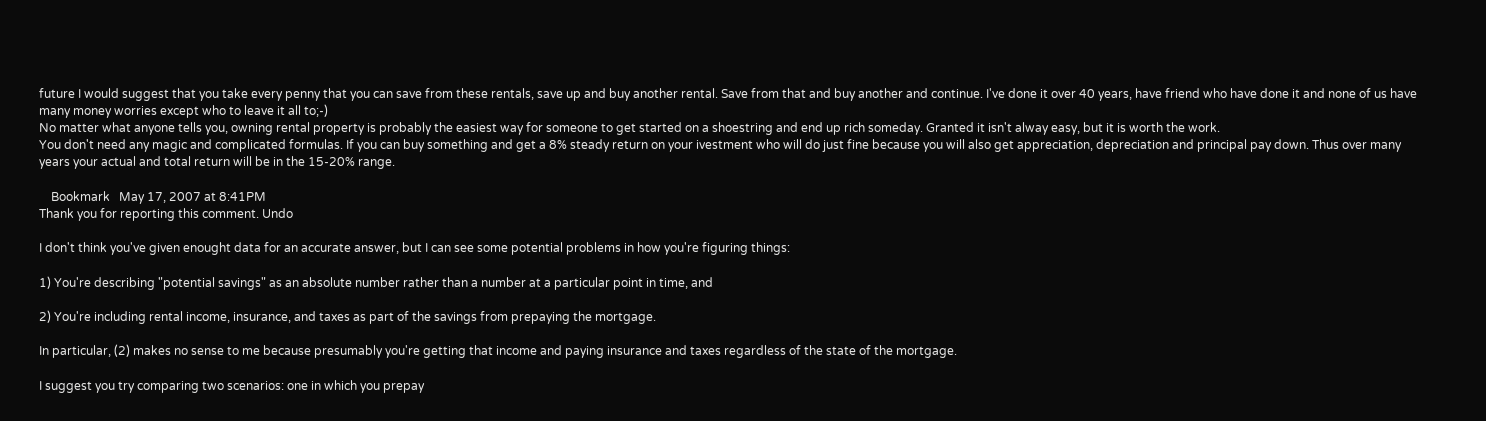future I would suggest that you take every penny that you can save from these rentals, save up and buy another rental. Save from that and buy another and continue. I've done it over 40 years, have friend who have done it and none of us have many money worries except who to leave it all to;-)
No matter what anyone tells you, owning rental property is probably the easiest way for someone to get started on a shoestring and end up rich someday. Granted it isn't alway easy, but it is worth the work.
You don't need any magic and complicated formulas. If you can buy something and get a 8% steady return on your ivestment who will do just fine because you will also get appreciation, depreciation and principal pay down. Thus over many years your actual and total return will be in the 15-20% range.

    Bookmark   May 17, 2007 at 8:41PM
Thank you for reporting this comment. Undo

I don't think you've given enought data for an accurate answer, but I can see some potential problems in how you're figuring things:

1) You're describing "potential savings" as an absolute number rather than a number at a particular point in time, and

2) You're including rental income, insurance, and taxes as part of the savings from prepaying the mortgage.

In particular, (2) makes no sense to me because presumably you're getting that income and paying insurance and taxes regardless of the state of the mortgage.

I suggest you try comparing two scenarios: one in which you prepay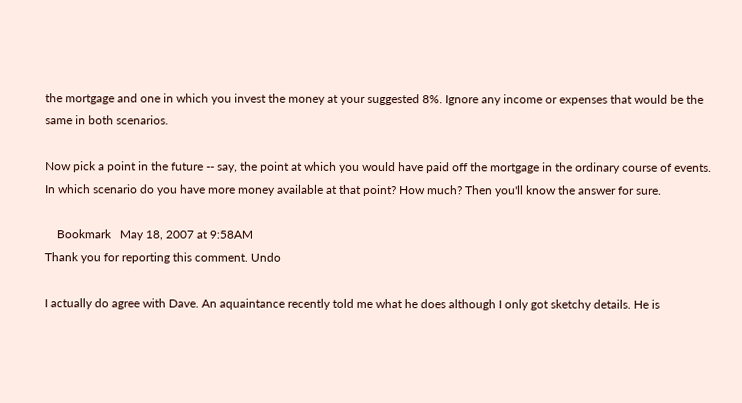the mortgage and one in which you invest the money at your suggested 8%. Ignore any income or expenses that would be the same in both scenarios.

Now pick a point in the future -- say, the point at which you would have paid off the mortgage in the ordinary course of events. In which scenario do you have more money available at that point? How much? Then you'll know the answer for sure.

    Bookmark   May 18, 2007 at 9:58AM
Thank you for reporting this comment. Undo

I actually do agree with Dave. An aquaintance recently told me what he does although I only got sketchy details. He is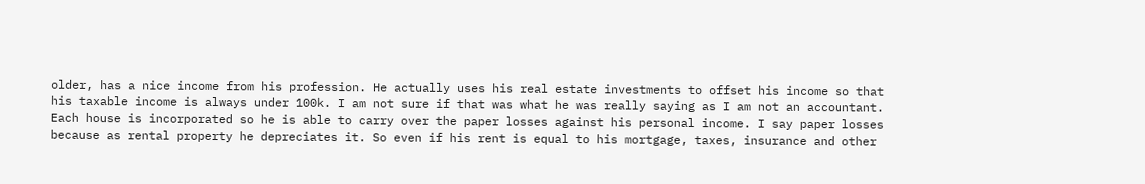older, has a nice income from his profession. He actually uses his real estate investments to offset his income so that his taxable income is always under 100k. I am not sure if that was what he was really saying as I am not an accountant. Each house is incorporated so he is able to carry over the paper losses against his personal income. I say paper losses because as rental property he depreciates it. So even if his rent is equal to his mortgage, taxes, insurance and other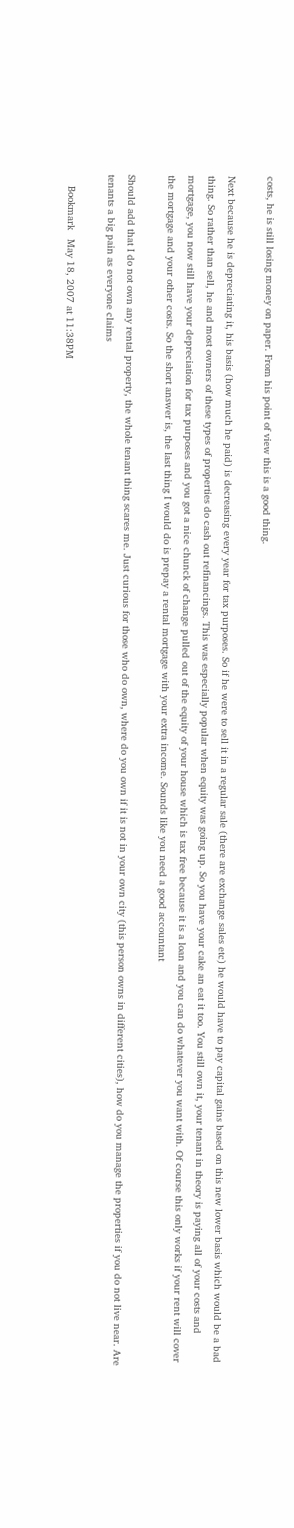costs, he is still losing money on paper. From his point of view this is a good thing.

Next because he is depreciating it, his basis (how much he paid) is decreasing every year for tax purposes. So if he were to sell it in a regular sale (there are exchange sales etc) he would have to pay capital gains based on this new lower basis which would be a bad thing. So rather than sell, he and most owners of these types of properties do cash out refinancings. This was especially popular when equity was going up. So you have your cake an eat it too. You still own it, your tenant in theory is paying all of your costs and mortgage, you now still have your depreciation for tax purposes and you got a nice chunck of change pulled out of the equity of your house which is tax free because it is a loan and you can do whatever you want with. Of course this only works if your rent will cover the mortgage and your other costs. So the short answer is, the last thing I would do is prepay a rental mortgage with your extra income. Sounds like you need a good accountant

Should add that I do not own any rental property, the whole tenant thing scares me. Just curious for those who do own, where do you own if it is not in your own city (this person owns in different cities), how do you manage the properties if you do not live near. Are tenants a big pain as everyone claims

    Bookmark   May 18, 2007 at 11:38PM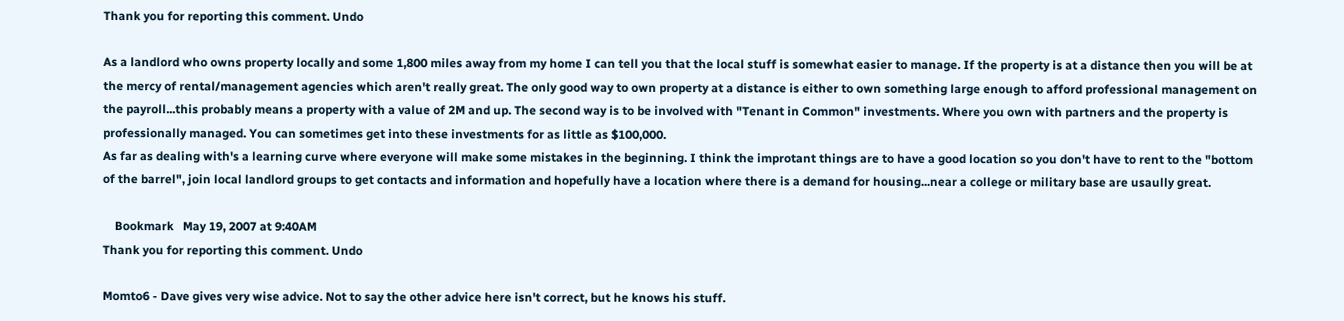Thank you for reporting this comment. Undo

As a landlord who owns property locally and some 1,800 miles away from my home I can tell you that the local stuff is somewhat easier to manage. If the property is at a distance then you will be at the mercy of rental/management agencies which aren't really great. The only good way to own property at a distance is either to own something large enough to afford professional management on the payroll...this probably means a property with a value of 2M and up. The second way is to be involved with "Tenant in Common" investments. Where you own with partners and the property is professionally managed. You can sometimes get into these investments for as little as $100,000.
As far as dealing with's a learning curve where everyone will make some mistakes in the beginning. I think the improtant things are to have a good location so you don't have to rent to the "bottom of the barrel", join local landlord groups to get contacts and information and hopefully have a location where there is a demand for housing...near a college or military base are usaully great.

    Bookmark   May 19, 2007 at 9:40AM
Thank you for reporting this comment. Undo

Momto6 - Dave gives very wise advice. Not to say the other advice here isn't correct, but he knows his stuff.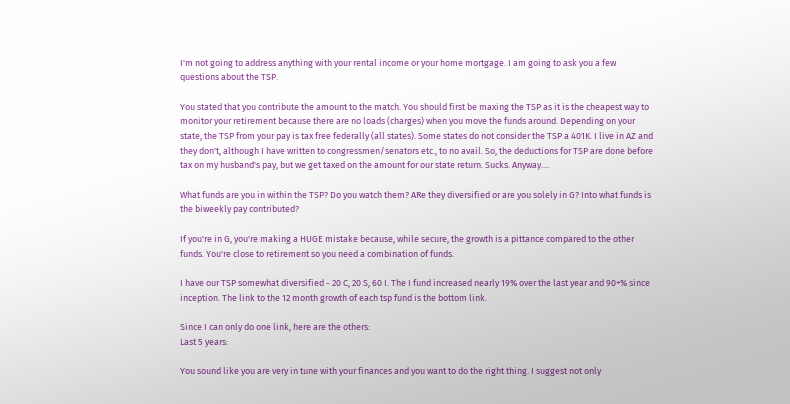I'm not going to address anything with your rental income or your home mortgage. I am going to ask you a few questions about the TSP.

You stated that you contribute the amount to the match. You should first be maxing the TSP as it is the cheapest way to monitor your retirement because there are no loads (charges) when you move the funds around. Depending on your state, the TSP from your pay is tax free federally (all states). Some states do not consider the TSP a 401K. I live in AZ and they don't, although I have written to congressmen/senators etc., to no avail. So, the deductions for TSP are done before tax on my husband's pay, but we get taxed on the amount for our state return. Sucks. Anyway....

What funds are you in within the TSP? Do you watch them? ARe they diversified or are you solely in G? Into what funds is the biweekly pay contributed?

If you're in G, you're making a HUGE mistake because, while secure, the growth is a pittance compared to the other funds. You're close to retirement so you need a combination of funds.

I have our TSP somewhat diversified - 20 C, 20 S, 60 I. The I fund increased nearly 19% over the last year and 90+% since inception. The link to the 12 month growth of each tsp fund is the bottom link.

Since I can only do one link, here are the others:
Last 5 years:

You sound like you are very in tune with your finances and you want to do the right thing. I suggest not only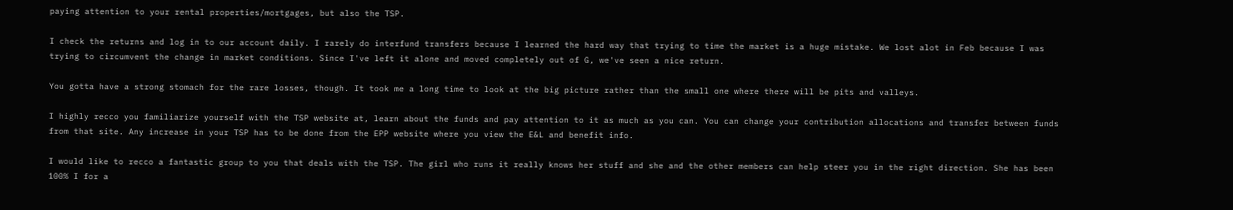paying attention to your rental properties/mortgages, but also the TSP.

I check the returns and log in to our account daily. I rarely do interfund transfers because I learned the hard way that trying to time the market is a huge mistake. We lost alot in Feb because I was trying to circumvent the change in market conditions. Since I've left it alone and moved completely out of G, we've seen a nice return.

You gotta have a strong stomach for the rare losses, though. It took me a long time to look at the big picture rather than the small one where there will be pits and valleys.

I highly recco you familiarize yourself with the TSP website at, learn about the funds and pay attention to it as much as you can. You can change your contribution allocations and transfer between funds from that site. Any increase in your TSP has to be done from the EPP website where you view the E&L and benefit info.

I would like to recco a fantastic group to you that deals with the TSP. The girl who runs it really knows her stuff and she and the other members can help steer you in the right direction. She has been 100% I for a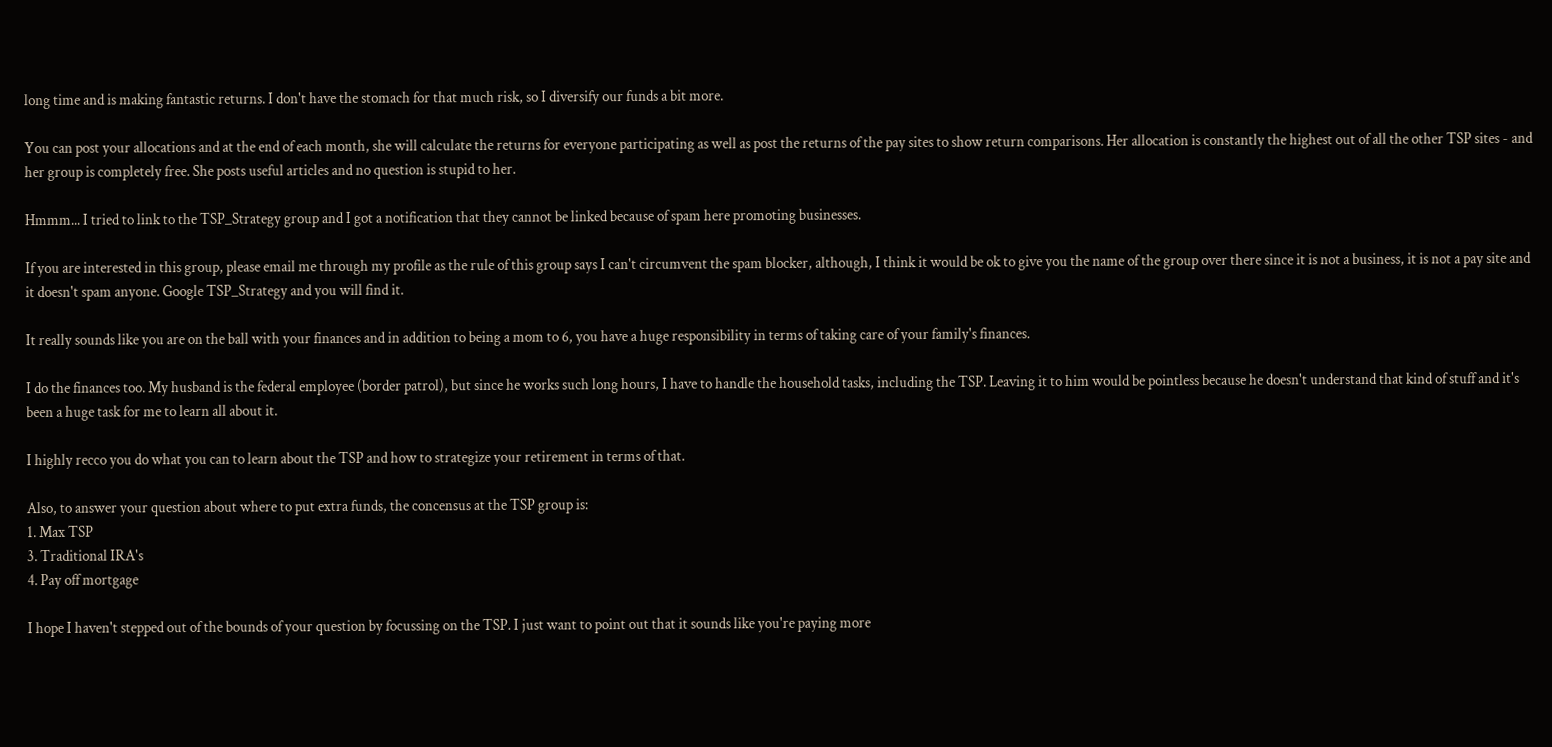long time and is making fantastic returns. I don't have the stomach for that much risk, so I diversify our funds a bit more.

You can post your allocations and at the end of each month, she will calculate the returns for everyone participating as well as post the returns of the pay sites to show return comparisons. Her allocation is constantly the highest out of all the other TSP sites - and her group is completely free. She posts useful articles and no question is stupid to her.

Hmmm... I tried to link to the TSP_Strategy group and I got a notification that they cannot be linked because of spam here promoting businesses.

If you are interested in this group, please email me through my profile as the rule of this group says I can't circumvent the spam blocker, although, I think it would be ok to give you the name of the group over there since it is not a business, it is not a pay site and it doesn't spam anyone. Google TSP_Strategy and you will find it.

It really sounds like you are on the ball with your finances and in addition to being a mom to 6, you have a huge responsibility in terms of taking care of your family's finances.

I do the finances too. My husband is the federal employee (border patrol), but since he works such long hours, I have to handle the household tasks, including the TSP. Leaving it to him would be pointless because he doesn't understand that kind of stuff and it's been a huge task for me to learn all about it.

I highly recco you do what you can to learn about the TSP and how to strategize your retirement in terms of that.

Also, to answer your question about where to put extra funds, the concensus at the TSP group is:
1. Max TSP
3. Traditional IRA's
4. Pay off mortgage

I hope I haven't stepped out of the bounds of your question by focussing on the TSP. I just want to point out that it sounds like you're paying more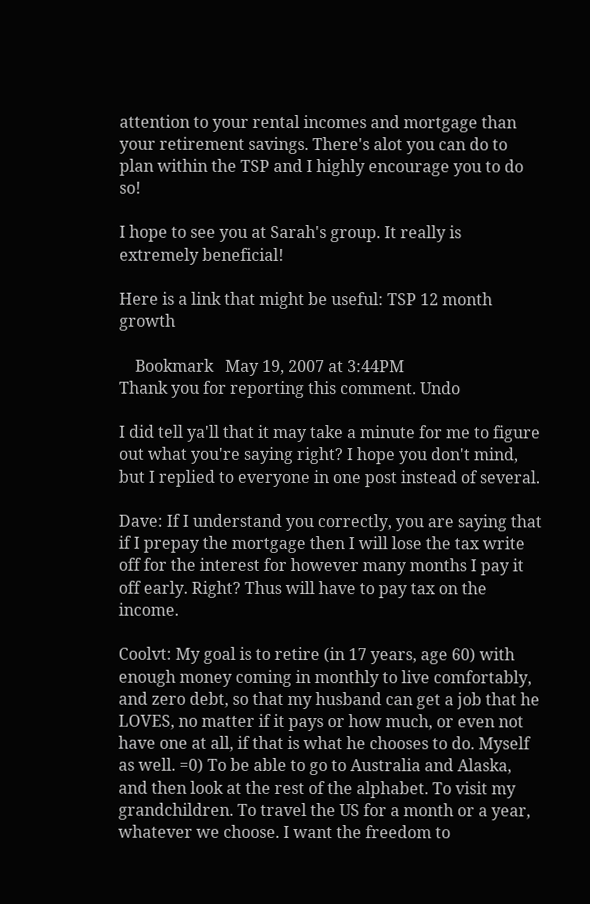attention to your rental incomes and mortgage than your retirement savings. There's alot you can do to plan within the TSP and I highly encourage you to do so!

I hope to see you at Sarah's group. It really is extremely beneficial!

Here is a link that might be useful: TSP 12 month growth

    Bookmark   May 19, 2007 at 3:44PM
Thank you for reporting this comment. Undo

I did tell ya'll that it may take a minute for me to figure out what you're saying right? I hope you don't mind, but I replied to everyone in one post instead of several.

Dave: If I understand you correctly, you are saying that if I prepay the mortgage then I will lose the tax write off for the interest for however many months I pay it off early. Right? Thus will have to pay tax on the income.

Coolvt: My goal is to retire (in 17 years, age 60) with enough money coming in monthly to live comfortably, and zero debt, so that my husband can get a job that he LOVES, no matter if it pays or how much, or even not have one at all, if that is what he chooses to do. Myself as well. =0) To be able to go to Australia and Alaska, and then look at the rest of the alphabet. To visit my grandchildren. To travel the US for a month or a year, whatever we choose. I want the freedom to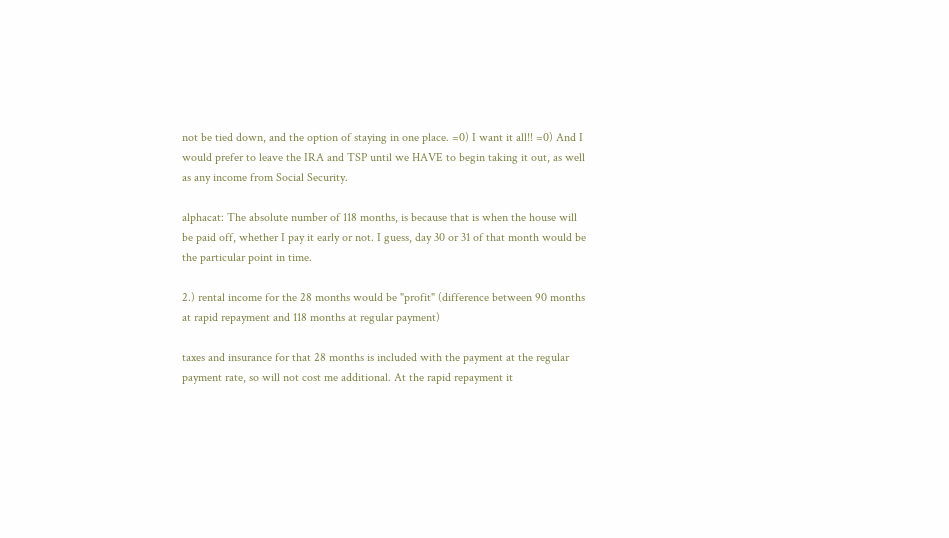not be tied down, and the option of staying in one place. =0) I want it all!! =0) And I would prefer to leave the IRA and TSP until we HAVE to begin taking it out, as well as any income from Social Security.

alphacat: The absolute number of 118 months, is because that is when the house will be paid off, whether I pay it early or not. I guess, day 30 or 31 of that month would be the particular point in time.

2.) rental income for the 28 months would be "profit" (difference between 90 months at rapid repayment and 118 months at regular payment)

taxes and insurance for that 28 months is included with the payment at the regular payment rate, so will not cost me additional. At the rapid repayment it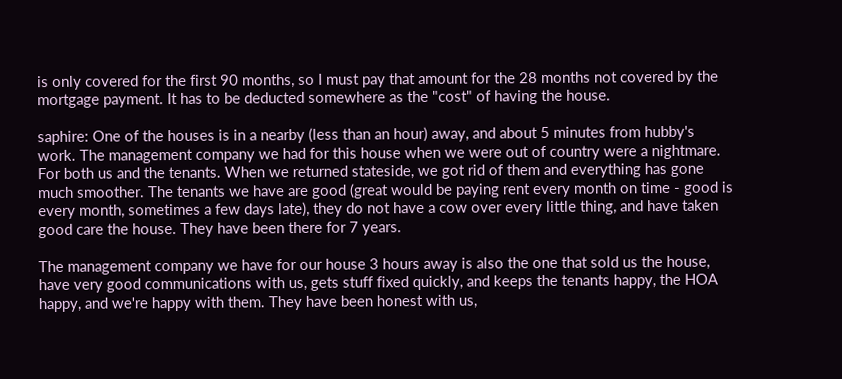is only covered for the first 90 months, so I must pay that amount for the 28 months not covered by the mortgage payment. It has to be deducted somewhere as the "cost" of having the house.

saphire: One of the houses is in a nearby (less than an hour) away, and about 5 minutes from hubby's work. The management company we had for this house when we were out of country were a nightmare. For both us and the tenants. When we returned stateside, we got rid of them and everything has gone much smoother. The tenants we have are good (great would be paying rent every month on time - good is every month, sometimes a few days late), they do not have a cow over every little thing, and have taken good care the house. They have been there for 7 years.

The management company we have for our house 3 hours away is also the one that sold us the house, have very good communications with us, gets stuff fixed quickly, and keeps the tenants happy, the HOA happy, and we're happy with them. They have been honest with us,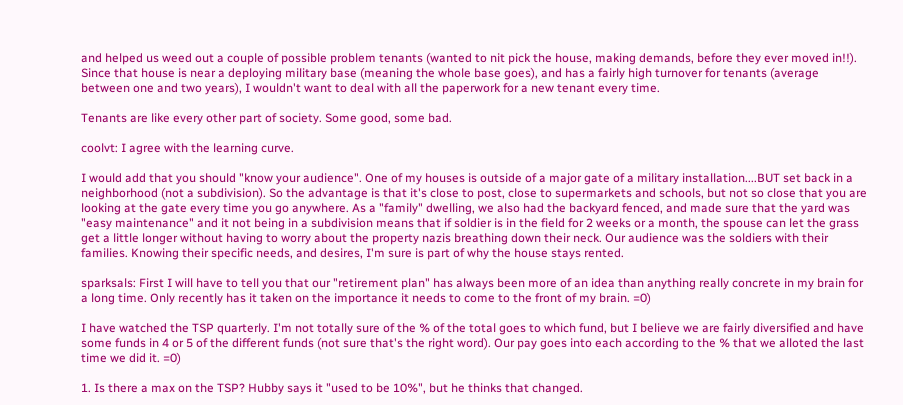and helped us weed out a couple of possible problem tenants (wanted to nit pick the house, making demands, before they ever moved in!!). Since that house is near a deploying military base (meaning the whole base goes), and has a fairly high turnover for tenants (average between one and two years), I wouldn't want to deal with all the paperwork for a new tenant every time.

Tenants are like every other part of society. Some good, some bad.

coolvt: I agree with the learning curve.

I would add that you should "know your audience". One of my houses is outside of a major gate of a military installation....BUT set back in a neighborhood (not a subdivision). So the advantage is that it's close to post, close to supermarkets and schools, but not so close that you are looking at the gate every time you go anywhere. As a "family" dwelling, we also had the backyard fenced, and made sure that the yard was "easy maintenance" and it not being in a subdivision means that if soldier is in the field for 2 weeks or a month, the spouse can let the grass get a little longer without having to worry about the property nazis breathing down their neck. Our audience was the soldiers with their families. Knowing their specific needs, and desires, I'm sure is part of why the house stays rented.

sparksals: First I will have to tell you that our "retirement plan" has always been more of an idea than anything really concrete in my brain for a long time. Only recently has it taken on the importance it needs to come to the front of my brain. =0)

I have watched the TSP quarterly. I'm not totally sure of the % of the total goes to which fund, but I believe we are fairly diversified and have some funds in 4 or 5 of the different funds (not sure that's the right word). Our pay goes into each according to the % that we alloted the last time we did it. =0)

1. Is there a max on the TSP? Hubby says it "used to be 10%", but he thinks that changed.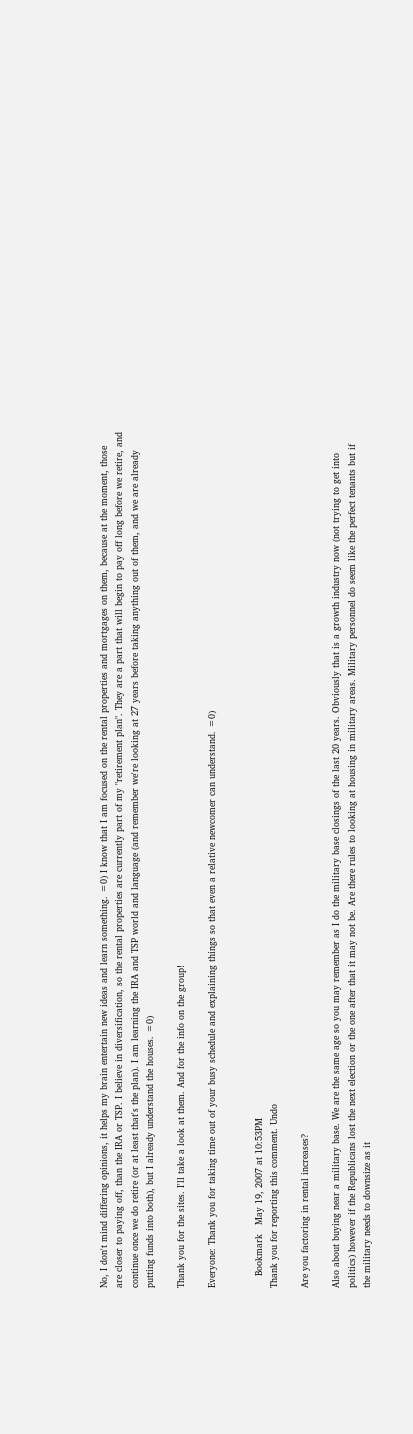No, I don't mind differing opinions, it helps my brain entertain new ideas and learn something. =0) I know that I am focused on the rental properties and mortgages on them, because at the moment, those are closer to paying off, than the IRA or TSP. I believe in diversification, so the rental properties are currently part of my "retirement plan". They are a part that will begin to pay off long before we retire, and continue once we do retire (or at least that's the plan). I am learning the IRA and TSP world and language (and remember we're looking at 27 years before taking anything out of them, and we are already putting funds into both), but I already understand the houses. =0)

Thank you for the sites. I'll take a look at them. And for the info on the group!

Everyone: Thank you for taking time out of your busy schedule and explaining things so that even a relative newcomer can understand. =0)


    Bookmark   May 19, 2007 at 10:53PM
Thank you for reporting this comment. Undo

Are you factoring in rental increases?

Also about buying near a military base. We are the same age so you may remember as I do the military base closings of the last 20 years. Obviously that is a growth industry now (not trying to get into politics) however if the Republicans lost the next election or the one after that it may not be. Are there rules to looking at housing in military areas. Military personnel do seem like the perfect tenants but if the military needs to downsize as it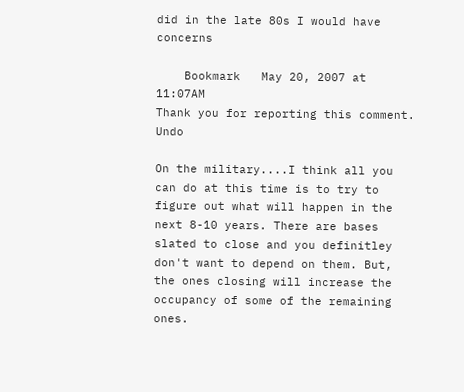did in the late 80s I would have concerns

    Bookmark   May 20, 2007 at 11:07AM
Thank you for reporting this comment. Undo

On the military....I think all you can do at this time is to try to figure out what will happen in the next 8-10 years. There are bases slated to close and you definitley don't want to depend on them. But, the ones closing will increase the occupancy of some of the remaining ones.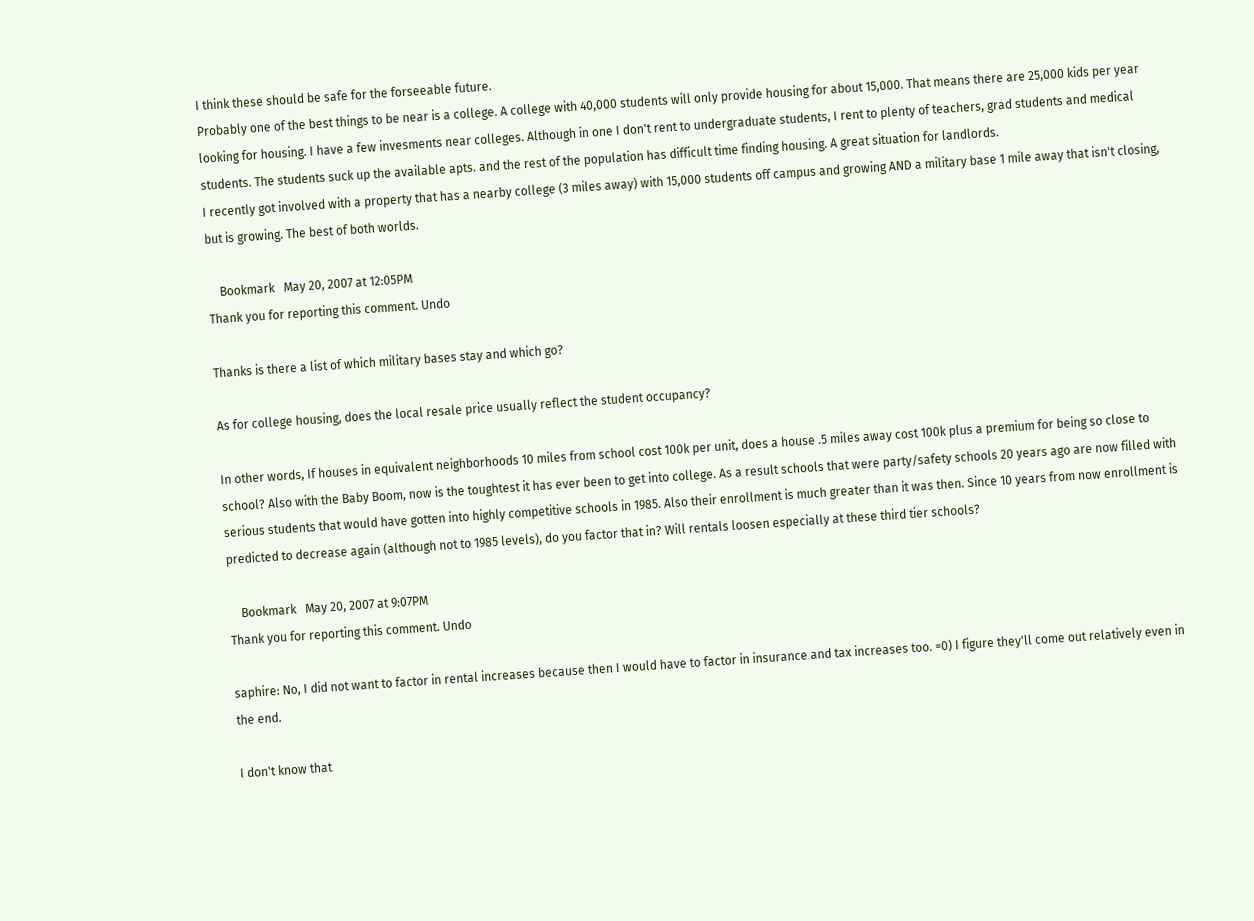I think these should be safe for the forseeable future.
Probably one of the best things to be near is a college. A college with 40,000 students will only provide housing for about 15,000. That means there are 25,000 kids per year looking for housing. I have a few invesments near colleges. Although in one I don't rent to undergraduate students, I rent to plenty of teachers, grad students and medical students. The students suck up the available apts. and the rest of the population has difficult time finding housing. A great situation for landlords.
I recently got involved with a property that has a nearby college (3 miles away) with 15,000 students off campus and growing AND a military base 1 mile away that isn't closing, but is growing. The best of both worlds.

    Bookmark   May 20, 2007 at 12:05PM
Thank you for reporting this comment. Undo

Thanks is there a list of which military bases stay and which go?

As for college housing, does the local resale price usually reflect the student occupancy?

In other words, If houses in equivalent neighborhoods 10 miles from school cost 100k per unit, does a house .5 miles away cost 100k plus a premium for being so close to school? Also with the Baby Boom, now is the toughtest it has ever been to get into college. As a result schools that were party/safety schools 20 years ago are now filled with serious students that would have gotten into highly competitive schools in 1985. Also their enrollment is much greater than it was then. Since 10 years from now enrollment is predicted to decrease again (although not to 1985 levels), do you factor that in? Will rentals loosen especially at these third tier schools?

    Bookmark   May 20, 2007 at 9:07PM
Thank you for reporting this comment. Undo

saphire: No, I did not want to factor in rental increases because then I would have to factor in insurance and tax increases too. =0) I figure they'll come out relatively even in the end.

I don't know that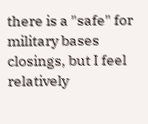there is a "safe" for military bases closings, but I feel relatively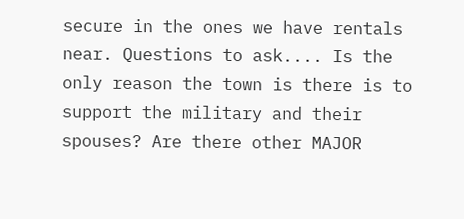secure in the ones we have rentals near. Questions to ask.... Is the only reason the town is there is to support the military and their spouses? Are there other MAJOR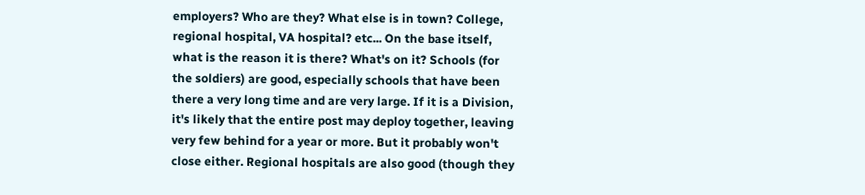employers? Who are they? What else is in town? College, regional hospital, VA hospital? etc... On the base itself, what is the reason it is there? What's on it? Schools (for the soldiers) are good, especially schools that have been there a very long time and are very large. If it is a Division, it's likely that the entire post may deploy together, leaving very few behind for a year or more. But it probably won't close either. Regional hospitals are also good (though they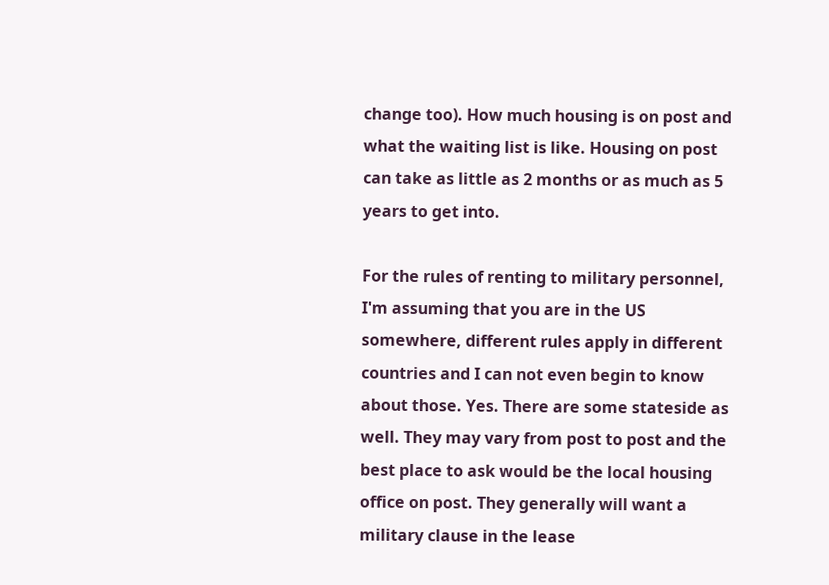change too). How much housing is on post and what the waiting list is like. Housing on post can take as little as 2 months or as much as 5 years to get into.

For the rules of renting to military personnel, I'm assuming that you are in the US somewhere, different rules apply in different countries and I can not even begin to know about those. Yes. There are some stateside as well. They may vary from post to post and the best place to ask would be the local housing office on post. They generally will want a military clause in the lease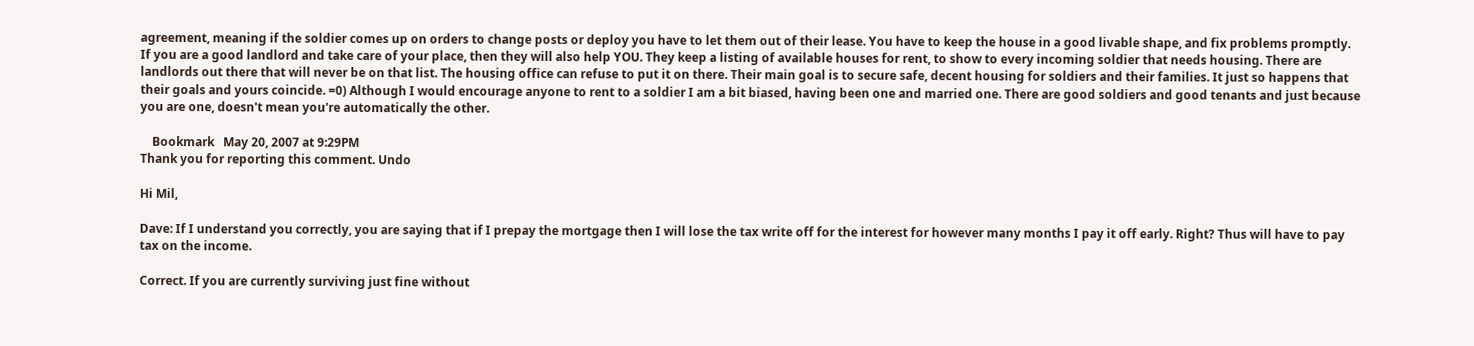agreement, meaning if the soldier comes up on orders to change posts or deploy you have to let them out of their lease. You have to keep the house in a good livable shape, and fix problems promptly. If you are a good landlord and take care of your place, then they will also help YOU. They keep a listing of available houses for rent, to show to every incoming soldier that needs housing. There are landlords out there that will never be on that list. The housing office can refuse to put it on there. Their main goal is to secure safe, decent housing for soldiers and their families. It just so happens that their goals and yours coincide. =0) Although I would encourage anyone to rent to a soldier I am a bit biased, having been one and married one. There are good soldiers and good tenants and just because you are one, doesn't mean you're automatically the other.

    Bookmark   May 20, 2007 at 9:29PM
Thank you for reporting this comment. Undo

Hi Mil,

Dave: If I understand you correctly, you are saying that if I prepay the mortgage then I will lose the tax write off for the interest for however many months I pay it off early. Right? Thus will have to pay tax on the income.

Correct. If you are currently surviving just fine without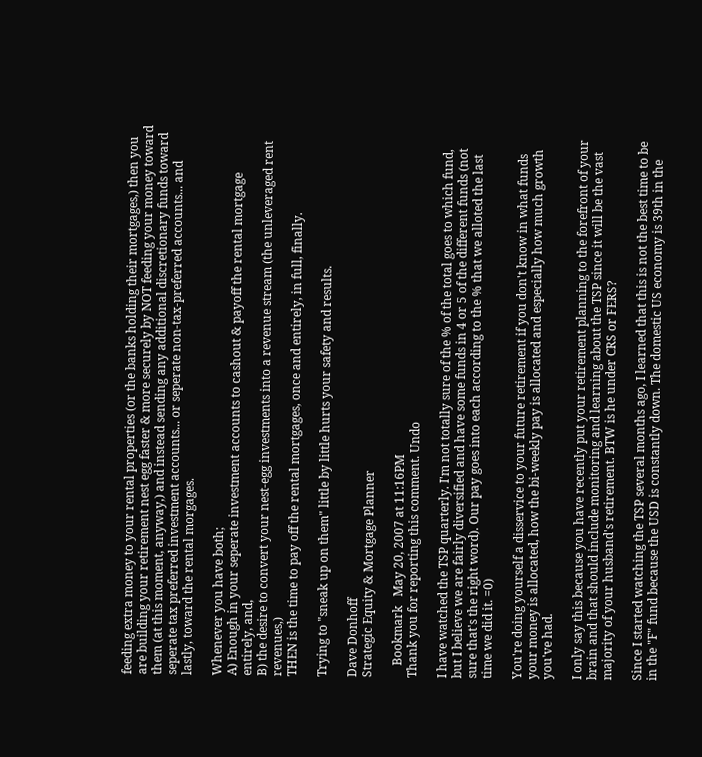feeding extra money to your rental properties (or the banks holding their mortgages,) then you are building your retirement nest egg faster & more securely by NOT feeding your money toward them (at this moment, anyway,) and instead sending any additional discretionary funds toward seperate tax preferred investment accounts... or seperate non-tax-preferred accounts... and lastly, toward the rental morgages.

Whenever you have both;
A) Enough in your seperate investment accounts to cashout & payoff the rental mortgage entirely, and,
B) the desire to convert your nest-egg investments into a revenue stream (the unleveraged rent revenues,)
THEN is the time to pay off the rental mortgages, once and entirely, in full, finally.

Trying to "sneak up on them" little by little hurts your safety and results.

Dave Donhoff
Strategic Equity & Mortgage Planner

    Bookmark   May 20, 2007 at 11:16PM
Thank you for reporting this comment. Undo

I have watched the TSP quarterly. I'm not totally sure of the % of the total goes to which fund, but I believe we are fairly diversified and have some funds in 4 or 5 of the different funds (not sure that's the right word). Our pay goes into each according to the % that we alloted the last time we did it. =0)

You're doing yourself a disservice to your future retirement if you don't know in what funds your money is allocated, how the bi-weekly pay is allocated and especially how much growth you've had.

I only say this because you have recently put your retirement planning to the forefront of your brain and that should include monitoring and learning about the TSP since it will be the vast majority of your husband's retirement. BTW is he under CRS or FERS?

Since I started watching the TSP several months ago, I learned that this is not the best time to be in the "F" fund because the USD is constantly down. The domestic US economy is 39th in the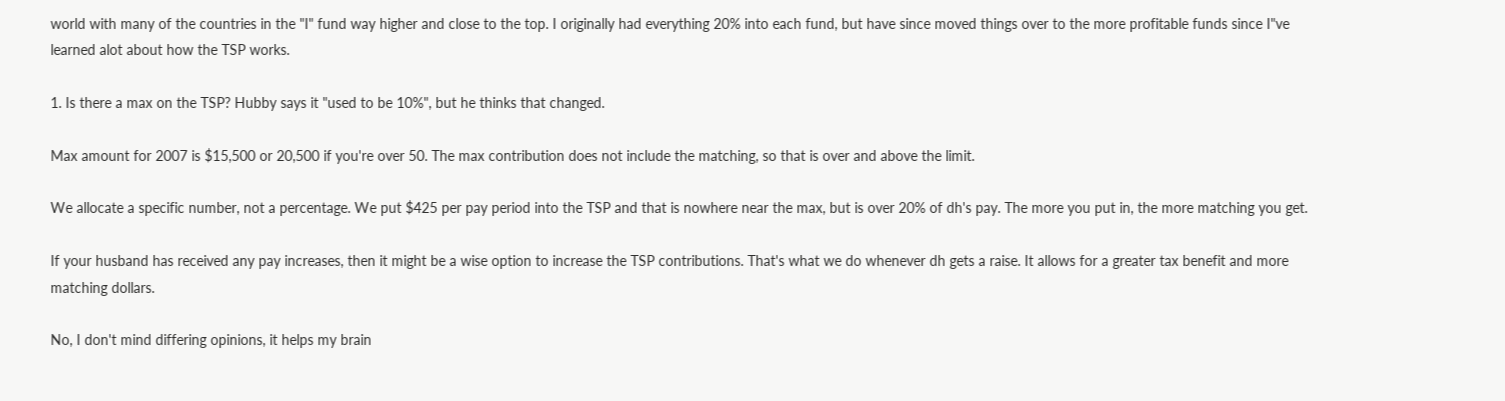world with many of the countries in the "I" fund way higher and close to the top. I originally had everything 20% into each fund, but have since moved things over to the more profitable funds since I"ve learned alot about how the TSP works.

1. Is there a max on the TSP? Hubby says it "used to be 10%", but he thinks that changed.

Max amount for 2007 is $15,500 or 20,500 if you're over 50. The max contribution does not include the matching, so that is over and above the limit.

We allocate a specific number, not a percentage. We put $425 per pay period into the TSP and that is nowhere near the max, but is over 20% of dh's pay. The more you put in, the more matching you get.

If your husband has received any pay increases, then it might be a wise option to increase the TSP contributions. That's what we do whenever dh gets a raise. It allows for a greater tax benefit and more matching dollars.

No, I don't mind differing opinions, it helps my brain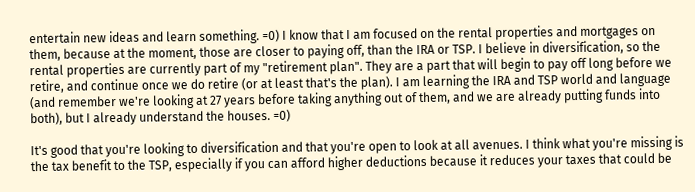entertain new ideas and learn something. =0) I know that I am focused on the rental properties and mortgages on them, because at the moment, those are closer to paying off, than the IRA or TSP. I believe in diversification, so the rental properties are currently part of my "retirement plan". They are a part that will begin to pay off long before we retire, and continue once we do retire (or at least that's the plan). I am learning the IRA and TSP world and language (and remember we're looking at 27 years before taking anything out of them, and we are already putting funds into both), but I already understand the houses. =0)

It's good that you're looking to diversification and that you're open to look at all avenues. I think what you're missing is the tax benefit to the TSP, especially if you can afford higher deductions because it reduces your taxes that could be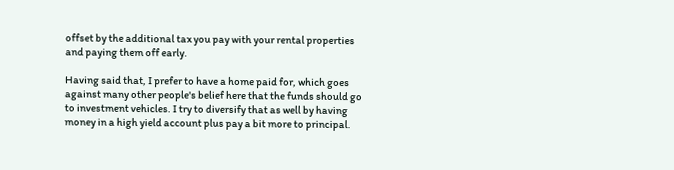offset by the additional tax you pay with your rental properties and paying them off early.

Having said that, I prefer to have a home paid for, which goes against many other people's belief here that the funds should go to investment vehicles. I try to diversify that as well by having money in a high yield account plus pay a bit more to principal.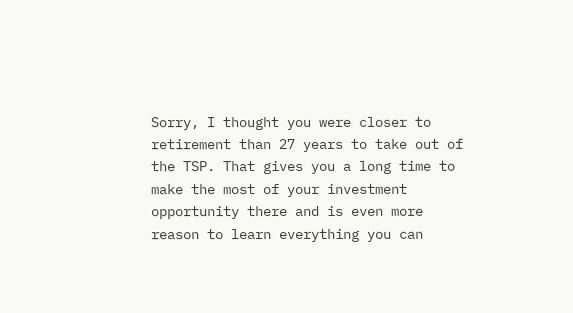Sorry, I thought you were closer to retirement than 27 years to take out of the TSP. That gives you a long time to make the most of your investment opportunity there and is even more reason to learn everything you can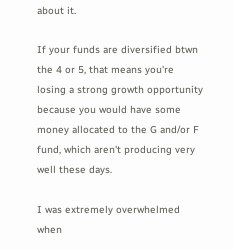about it.

If your funds are diversified btwn the 4 or 5, that means you're losing a strong growth opportunity because you would have some money allocated to the G and/or F fund, which aren't producing very well these days.

I was extremely overwhelmed when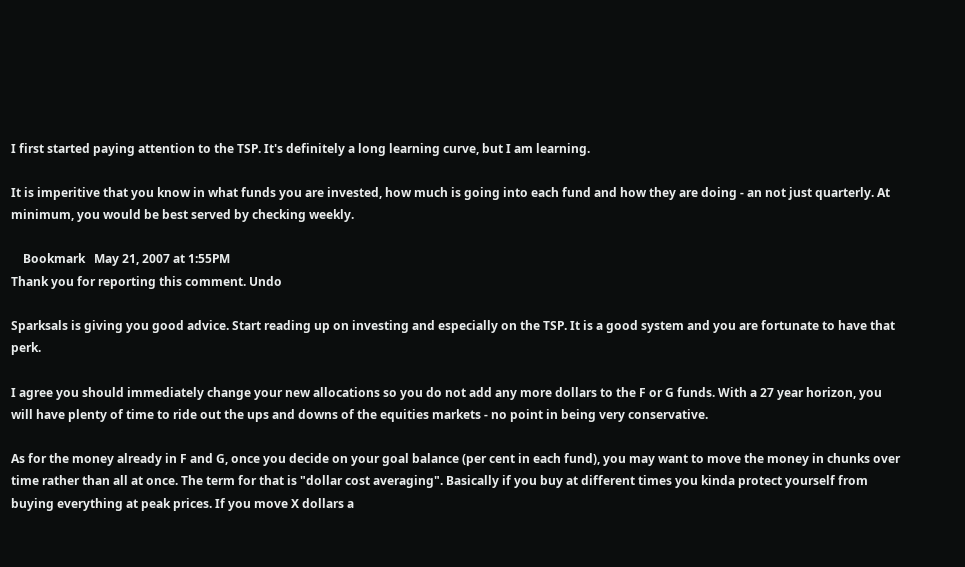I first started paying attention to the TSP. It's definitely a long learning curve, but I am learning.

It is imperitive that you know in what funds you are invested, how much is going into each fund and how they are doing - an not just quarterly. At minimum, you would be best served by checking weekly.

    Bookmark   May 21, 2007 at 1:55PM
Thank you for reporting this comment. Undo

Sparksals is giving you good advice. Start reading up on investing and especially on the TSP. It is a good system and you are fortunate to have that perk.

I agree you should immediately change your new allocations so you do not add any more dollars to the F or G funds. With a 27 year horizon, you will have plenty of time to ride out the ups and downs of the equities markets - no point in being very conservative.

As for the money already in F and G, once you decide on your goal balance (per cent in each fund), you may want to move the money in chunks over time rather than all at once. The term for that is "dollar cost averaging". Basically if you buy at different times you kinda protect yourself from buying everything at peak prices. If you move X dollars a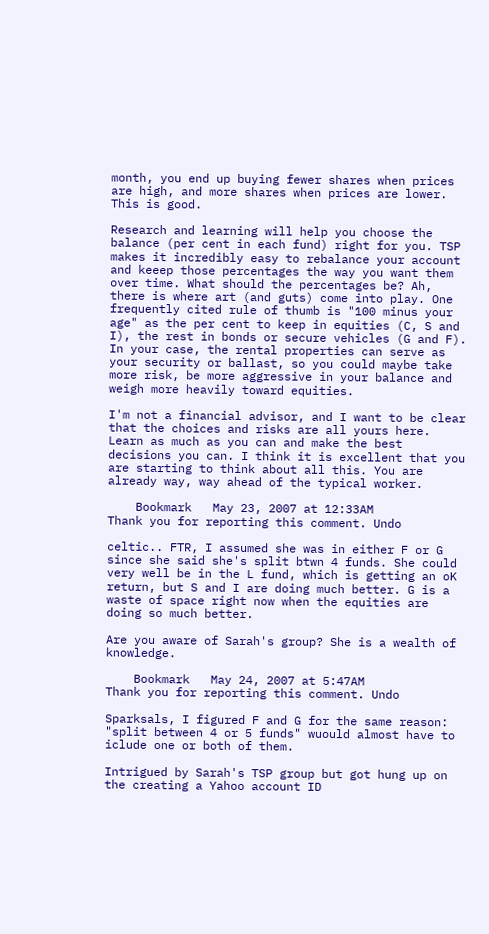month, you end up buying fewer shares when prices are high, and more shares when prices are lower. This is good.

Research and learning will help you choose the balance (per cent in each fund) right for you. TSP makes it incredibly easy to rebalance your account and keeep those percentages the way you want them over time. What should the percentages be? Ah, there is where art (and guts) come into play. One frequently cited rule of thumb is "100 minus your age" as the per cent to keep in equities (C, S and I), the rest in bonds or secure vehicles (G and F). In your case, the rental properties can serve as your security or ballast, so you could maybe take more risk, be more aggressive in your balance and weigh more heavily toward equities.

I'm not a financial advisor, and I want to be clear that the choices and risks are all yours here. Learn as much as you can and make the best decisions you can. I think it is excellent that you are starting to think about all this. You are already way, way ahead of the typical worker.

    Bookmark   May 23, 2007 at 12:33AM
Thank you for reporting this comment. Undo

celtic.. FTR, I assumed she was in either F or G since she said she's split btwn 4 funds. She could very well be in the L fund, which is getting an oK return, but S and I are doing much better. G is a waste of space right now when the equities are doing so much better.

Are you aware of Sarah's group? She is a wealth of knowledge.

    Bookmark   May 24, 2007 at 5:47AM
Thank you for reporting this comment. Undo

Sparksals, I figured F and G for the same reason: "split between 4 or 5 funds" wuould almost have to iclude one or both of them.

Intrigued by Sarah's TSP group but got hung up on the creating a Yahoo account ID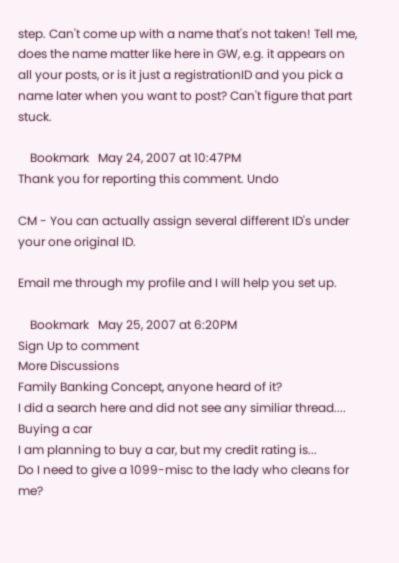step. Can't come up with a name that's not taken! Tell me, does the name matter like here in GW, e.g. it appears on all your posts, or is it just a registrationID and you pick a name later when you want to post? Can't figure that part stuck.

    Bookmark   May 24, 2007 at 10:47PM
Thank you for reporting this comment. Undo

CM - You can actually assign several different ID's under your one original ID.

Email me through my profile and I will help you set up.

    Bookmark   May 25, 2007 at 6:20PM
Sign Up to comment
More Discussions
Family Banking Concept, anyone heard of it?
I did a search here and did not see any similiar thread....
Buying a car
I am planning to buy a car, but my credit rating is...
Do I need to give a 1099-misc to the lady who cleans for me?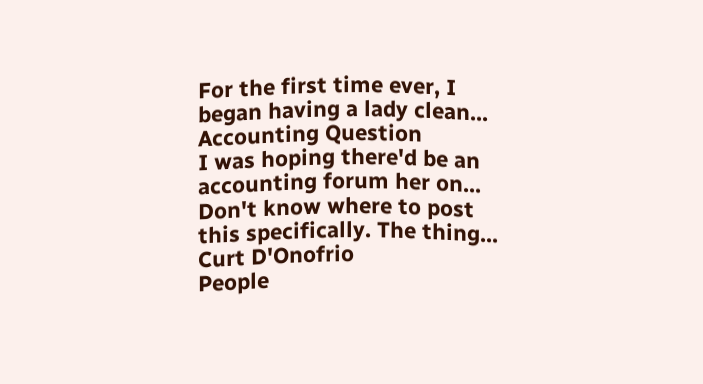For the first time ever, I began having a lady clean...
Accounting Question
I was hoping there'd be an accounting forum her on...
Don't know where to post this specifically. The thing...
Curt D'Onofrio
People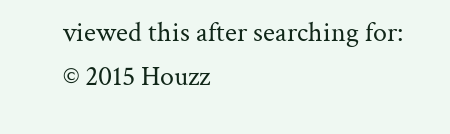viewed this after searching for:
© 2015 Houzz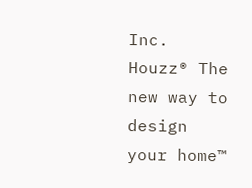Inc. Houzz® The new way to design your home™